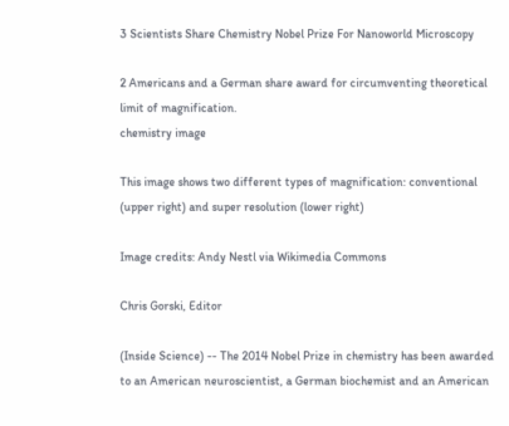3 Scientists Share Chemistry Nobel Prize For Nanoworld Microscopy

2 Americans and a German share award for circumventing theoretical limit of magnification.
chemistry image

This image shows two different types of magnification: conventional (upper right) and super resolution (lower right)

Image credits: Andy Nestl via Wikimedia Commons

Chris Gorski, Editor

(Inside Science) -- The 2014 Nobel Prize in chemistry has been awarded to an American neuroscientist, a German biochemist and an American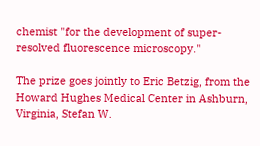chemist "for the development of super-resolved fluorescence microscopy."

The prize goes jointly to Eric Betzig, from the Howard Hughes Medical Center in Ashburn, Virginia, Stefan W.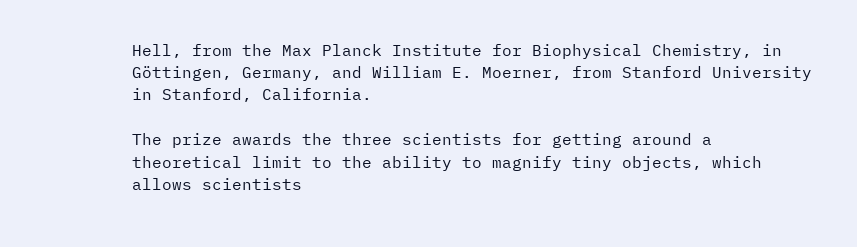Hell, from the Max Planck Institute for Biophysical Chemistry, in Göttingen, Germany, and William E. Moerner, from Stanford University in Stanford, California.

The prize awards the three scientists for getting around a theoretical limit to the ability to magnify tiny objects, which allows scientists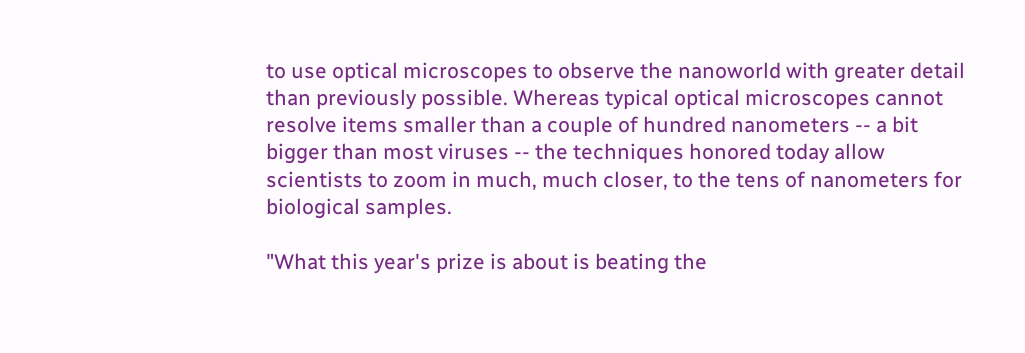to use optical microscopes to observe the nanoworld with greater detail than previously possible. Whereas typical optical microscopes cannot resolve items smaller than a couple of hundred nanometers -- a bit bigger than most viruses -- the techniques honored today allow scientists to zoom in much, much closer, to the tens of nanometers for biological samples.

"What this year's prize is about is beating the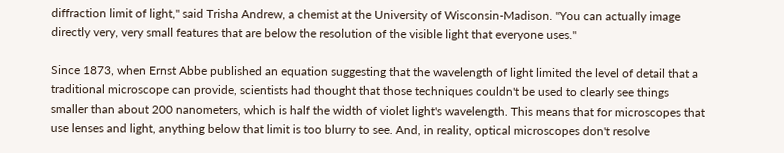diffraction limit of light," said Trisha Andrew, a chemist at the University of Wisconsin-Madison. "You can actually image directly very, very small features that are below the resolution of the visible light that everyone uses."

Since 1873, when Ernst Abbe published an equation suggesting that the wavelength of light limited the level of detail that a traditional microscope can provide, scientists had thought that those techniques couldn't be used to clearly see things smaller than about 200 nanometers, which is half the width of violet light's wavelength. This means that for microscopes that use lenses and light, anything below that limit is too blurry to see. And, in reality, optical microscopes don't resolve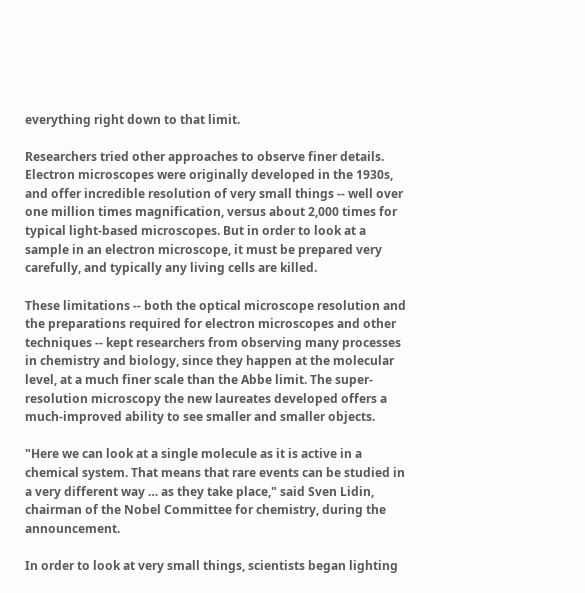everything right down to that limit.

Researchers tried other approaches to observe finer details. Electron microscopes were originally developed in the 1930s, and offer incredible resolution of very small things -- well over one million times magnification, versus about 2,000 times for typical light-based microscopes. But in order to look at a sample in an electron microscope, it must be prepared very carefully, and typically any living cells are killed.

These limitations -- both the optical microscope resolution and the preparations required for electron microscopes and other techniques -- kept researchers from observing many processes in chemistry and biology, since they happen at the molecular level, at a much finer scale than the Abbe limit. The super-resolution microscopy the new laureates developed offers a much-improved ability to see smaller and smaller objects.

"Here we can look at a single molecule as it is active in a chemical system. That means that rare events can be studied in a very different way … as they take place," said Sven Lidin, chairman of the Nobel Committee for chemistry, during the announcement.

In order to look at very small things, scientists began lighting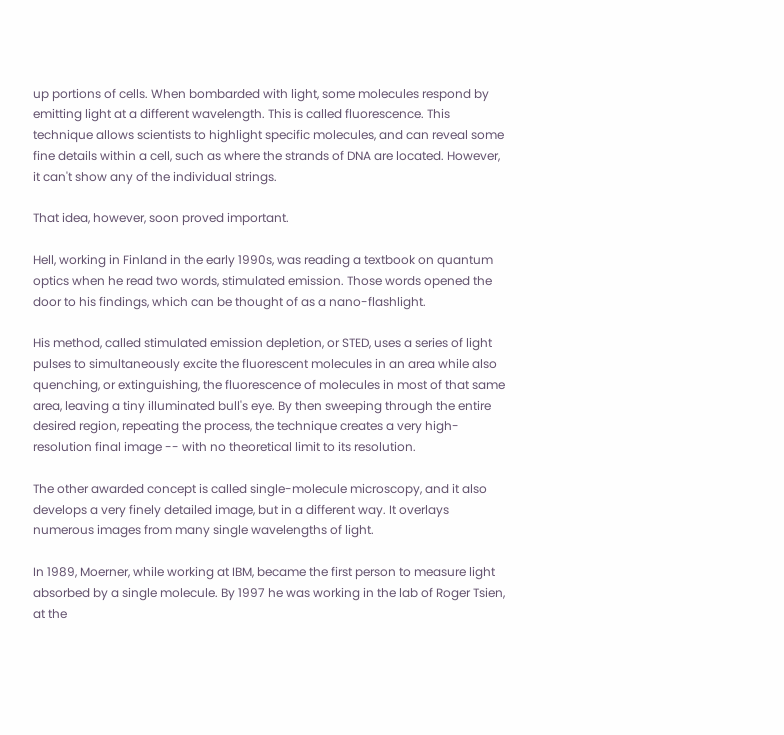up portions of cells. When bombarded with light, some molecules respond by emitting light at a different wavelength. This is called fluorescence. This technique allows scientists to highlight specific molecules, and can reveal some fine details within a cell, such as where the strands of DNA are located. However, it can't show any of the individual strings.

That idea, however, soon proved important.

Hell, working in Finland in the early 1990s, was reading a textbook on quantum optics when he read two words, stimulated emission. Those words opened the door to his findings, which can be thought of as a nano-flashlight.

His method, called stimulated emission depletion, or STED, uses a series of light pulses to simultaneously excite the fluorescent molecules in an area while also quenching, or extinguishing, the fluorescence of molecules in most of that same area, leaving a tiny illuminated bull's eye. By then sweeping through the entire desired region, repeating the process, the technique creates a very high-resolution final image -- with no theoretical limit to its resolution.

The other awarded concept is called single-molecule microscopy, and it also develops a very finely detailed image, but in a different way. It overlays numerous images from many single wavelengths of light.

In 1989, Moerner, while working at IBM, became the first person to measure light absorbed by a single molecule. By 1997 he was working in the lab of Roger Tsien, at the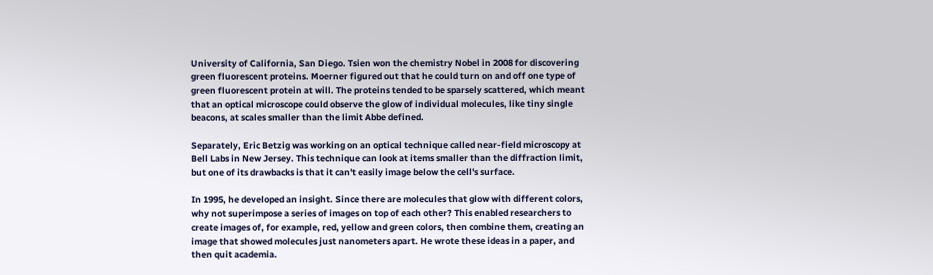University of California, San Diego. Tsien won the chemistry Nobel in 2008 for discovering green fluorescent proteins. Moerner figured out that he could turn on and off one type of green fluorescent protein at will. The proteins tended to be sparsely scattered, which meant that an optical microscope could observe the glow of individual molecules, like tiny single beacons, at scales smaller than the limit Abbe defined.

Separately, Eric Betzig was working on an optical technique called near-field microscopy at Bell Labs in New Jersey. This technique can look at items smaller than the diffraction limit, but one of its drawbacks is that it can't easily image below the cell's surface.

In 1995, he developed an insight. Since there are molecules that glow with different colors, why not superimpose a series of images on top of each other? This enabled researchers to create images of, for example, red, yellow and green colors, then combine them, creating an image that showed molecules just nanometers apart. He wrote these ideas in a paper, and then quit academia.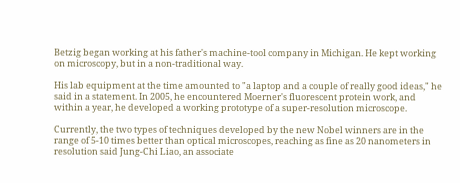Betzig began working at his father's machine-tool company in Michigan. He kept working on microscopy, but in a non-traditional way.

His lab equipment at the time amounted to "a laptop and a couple of really good ideas," he said in a statement. In 2005, he encountered Moerner's fluorescent protein work, and within a year, he developed a working prototype of a super-resolution microscope.

Currently, the two types of techniques developed by the new Nobel winners are in the range of 5-10 times better than optical microscopes, reaching as fine as 20 nanometers in resolution said Jung-Chi Liao, an associate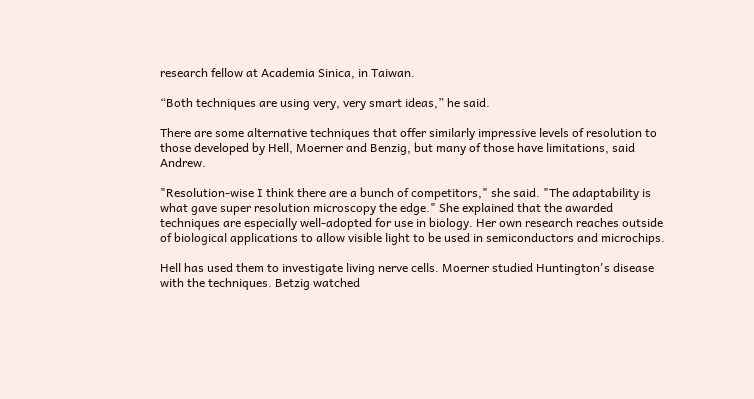research fellow at Academia Sinica, in Taiwan.

“Both techniques are using very, very smart ideas,” he said.

There are some alternative techniques that offer similarly impressive levels of resolution to those developed by Hell, Moerner and Benzig, but many of those have limitations, said Andrew.

"Resolution-wise I think there are a bunch of competitors," she said. "The adaptability is what gave super resolution microscopy the edge." She explained that the awarded techniques are especially well-adopted for use in biology. Her own research reaches outside of biological applications to allow visible light to be used in semiconductors and microchips.

Hell has used them to investigate living nerve cells. Moerner studied Huntington's disease with the techniques. Betzig watched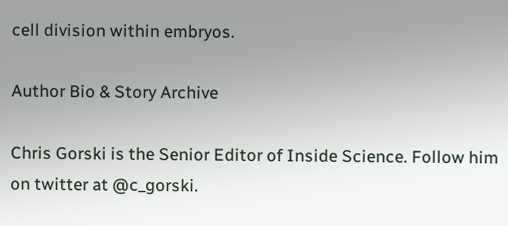cell division within embryos.

Author Bio & Story Archive

Chris Gorski is the Senior Editor of Inside Science. Follow him on twitter at @c_gorski.